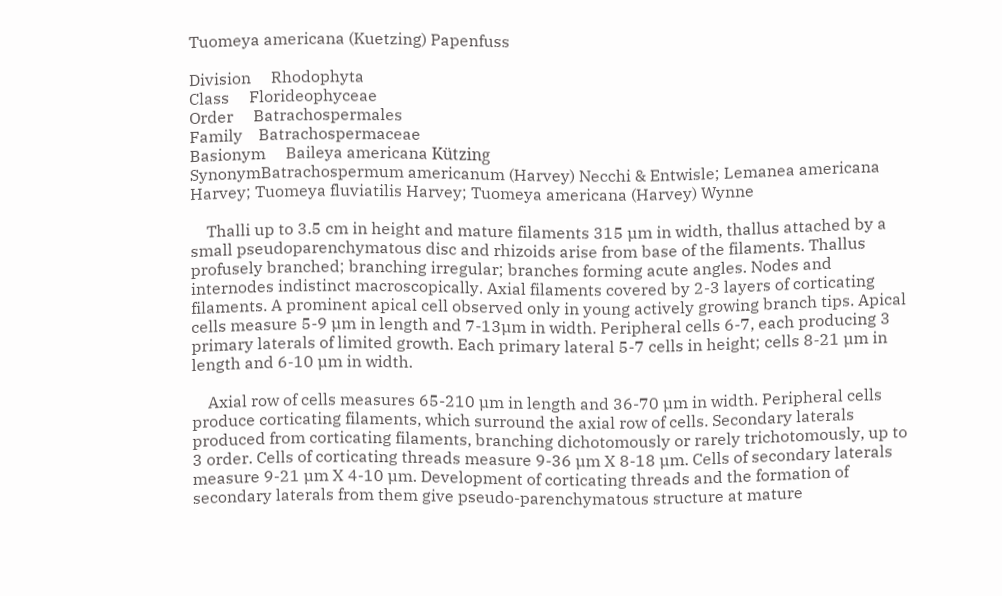Tuomeya americana (Kuetzing) Papenfuss

Division     Rhodophyta
Class     Florideophyceae
Order     Batrachospermales
Family    Batrachospermaceae
Basionym     Baileya americana Kützing
SynonymBatrachospermum americanum (Harvey) Necchi & Entwisle; Lemanea americana Harvey; Tuomeya fluviatilis Harvey; Tuomeya americana (Harvey) Wynne

    Thalli up to 3.5 cm in height and mature filaments 315 µm in width, thallus attached by a small pseudoparenchymatous disc and rhizoids arise from base of the filaments. Thallus profusely branched; branching irregular; branches forming acute angles. Nodes and internodes indistinct macroscopically. Axial filaments covered by 2-3 layers of corticating filaments. A prominent apical cell observed only in young actively growing branch tips. Apical cells measure 5-9 µm in length and 7-13µm in width. Peripheral cells 6-7, each producing 3 primary laterals of limited growth. Each primary lateral 5-7 cells in height; cells 8-21 µm in length and 6-10 µm in width.

    Axial row of cells measures 65-210 µm in length and 36-70 µm in width. Peripheral cells produce corticating filaments, which surround the axial row of cells. Secondary laterals produced from corticating filaments, branching dichotomously or rarely trichotomously, up to 3 order. Cells of corticating threads measure 9-36 µm X 8-18 µm. Cells of secondary laterals measure 9-21 µm X 4-10 µm. Development of corticating threads and the formation of secondary laterals from them give pseudo-parenchymatous structure at mature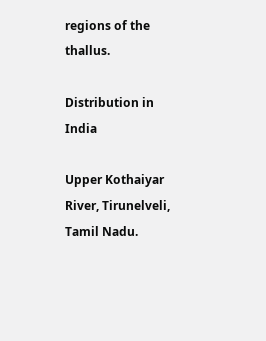regions of the thallus.

Distribution in India

Upper Kothaiyar River, Tirunelveli, Tamil Nadu.